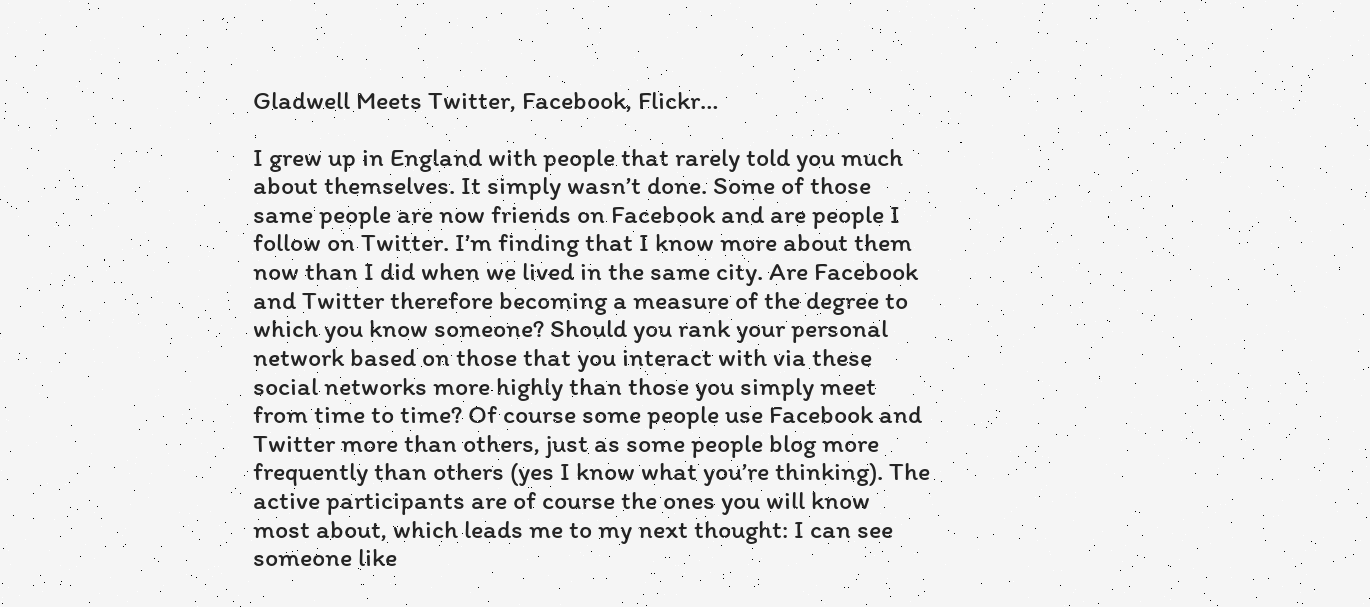Gladwell Meets Twitter, Facebook, Flickr…

I grew up in England with people that rarely told you much about themselves. It simply wasn’t done. Some of those same people are now friends on Facebook and are people I follow on Twitter. I’m finding that I know more about them now than I did when we lived in the same city. Are Facebook and Twitter therefore becoming a measure of the degree to which you know someone? Should you rank your personal network based on those that you interact with via these social networks more highly than those you simply meet from time to time? Of course some people use Facebook and Twitter more than others, just as some people blog more frequently than others (yes I know what you’re thinking). The active participants are of course the ones you will know most about, which leads me to my next thought: I can see someone like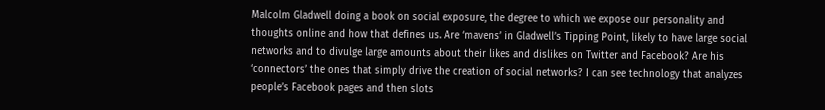Malcolm Gladwell doing a book on social exposure, the degree to which we expose our personality and thoughts online and how that defines us. Are ‘mavens’ in Gladwell’s Tipping Point, likely to have large social networks and to divulge large amounts about their likes and dislikes on Twitter and Facebook? Are his ‘connectors’ the ones that simply drive the creation of social networks? I can see technology that analyzes people’s Facebook pages and then slots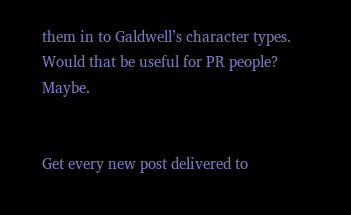them in to Galdwell’s character types. Would that be useful for PR people? Maybe.


Get every new post delivered to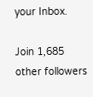your Inbox.

Join 1,685 other followers